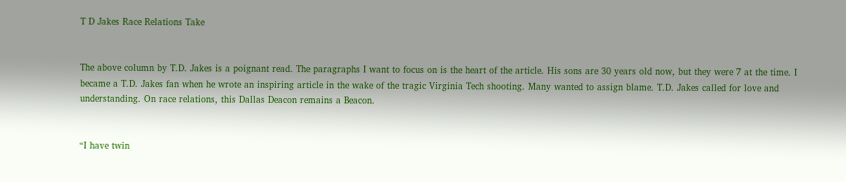T D Jakes Race Relations Take


The above column by T.D. Jakes is a poignant read. The paragraphs I want to focus on is the heart of the article. His sons are 30 years old now, but they were 7 at the time. I became a T.D. Jakes fan when he wrote an inspiring article in the wake of the tragic Virginia Tech shooting. Many wanted to assign blame. T.D. Jakes called for love and understanding. On race relations, this Dallas Deacon remains a Beacon.


“I have twin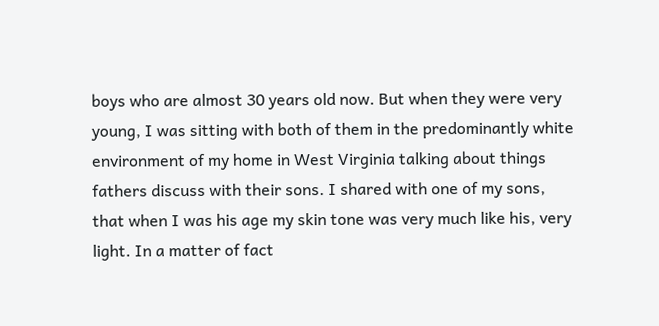boys who are almost 30 years old now. But when they were very young, I was sitting with both of them in the predominantly white environment of my home in West Virginia talking about things fathers discuss with their sons. I shared with one of my sons, that when I was his age my skin tone was very much like his, very light. In a matter of fact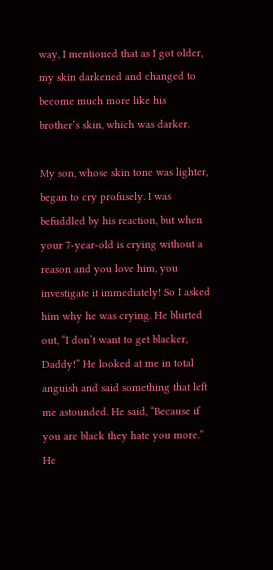way, I mentioned that as I got older, my skin darkened and changed to become much more like his brother’s skin, which was darker.

My son, whose skin tone was lighter, began to cry profusely. I was befuddled by his reaction, but when your 7-year-old is crying without a reason and you love him, you investigate it immediately! So I asked him why he was crying. He blurted out, “I don’t want to get blacker, Daddy!” He looked at me in total anguish and said something that left me astounded. He said, “Because if you are black they hate you more.” He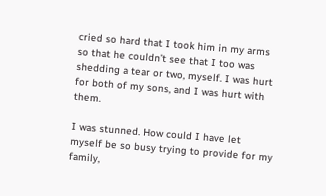cried so hard that I took him in my arms so that he couldn’t see that I too was shedding a tear or two, myself. I was hurt for both of my sons, and I was hurt with them.

I was stunned. How could I have let myself be so busy trying to provide for my family,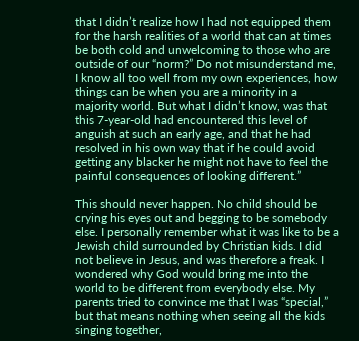that I didn’t realize how I had not equipped them for the harsh realities of a world that can at times be both cold and unwelcoming to those who are outside of our “norm?” Do not misunderstand me, I know all too well from my own experiences, how things can be when you are a minority in a majority world. But what I didn’t know, was that this 7-year-old had encountered this level of anguish at such an early age, and that he had resolved in his own way that if he could avoid getting any blacker he might not have to feel the painful consequences of looking different.”

This should never happen. No child should be crying his eyes out and begging to be somebody else. I personally remember what it was like to be a Jewish child surrounded by Christian kids. I did not believe in Jesus, and was therefore a freak. I wondered why God would bring me into the world to be different from everybody else. My parents tried to convince me that I was “special,” but that means nothing when seeing all the kids singing together,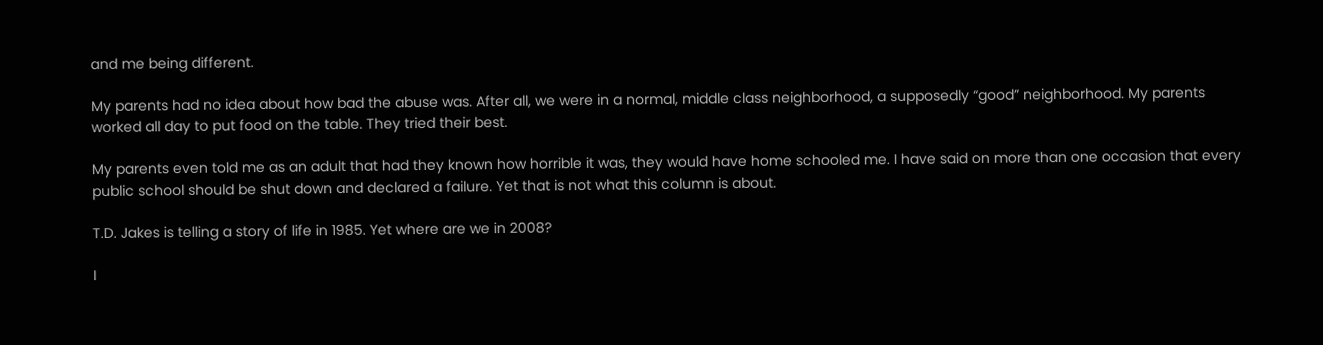and me being different.

My parents had no idea about how bad the abuse was. After all, we were in a normal, middle class neighborhood, a supposedly “good” neighborhood. My parents worked all day to put food on the table. They tried their best.

My parents even told me as an adult that had they known how horrible it was, they would have home schooled me. I have said on more than one occasion that every public school should be shut down and declared a failure. Yet that is not what this column is about.

T.D. Jakes is telling a story of life in 1985. Yet where are we in 2008?

I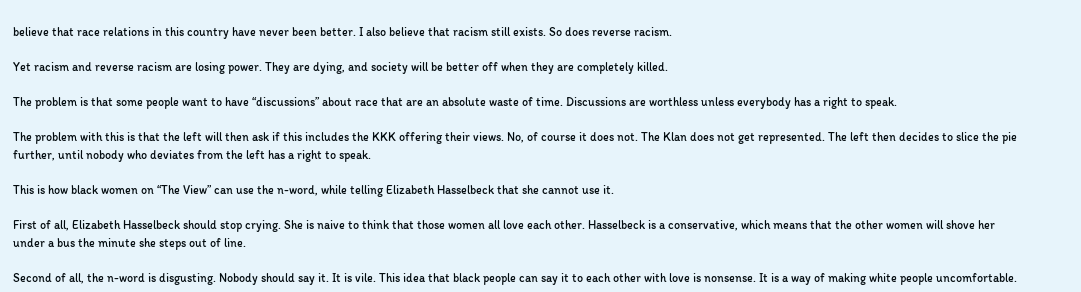believe that race relations in this country have never been better. I also believe that racism still exists. So does reverse racism.

Yet racism and reverse racism are losing power. They are dying, and society will be better off when they are completely killed.

The problem is that some people want to have “discussions” about race that are an absolute waste of time. Discussions are worthless unless everybody has a right to speak.

The problem with this is that the left will then ask if this includes the KKK offering their views. No, of course it does not. The Klan does not get represented. The left then decides to slice the pie further, until nobody who deviates from the left has a right to speak.

This is how black women on “The View” can use the n-word, while telling Elizabeth Hasselbeck that she cannot use it.

First of all, Elizabeth Hasselbeck should stop crying. She is naive to think that those women all love each other. Hasselbeck is a conservative, which means that the other women will shove her under a bus the minute she steps out of line.

Second of all, the n-word is disgusting. Nobody should say it. It is vile. This idea that black people can say it to each other with love is nonsense. It is a way of making white people uncomfortable.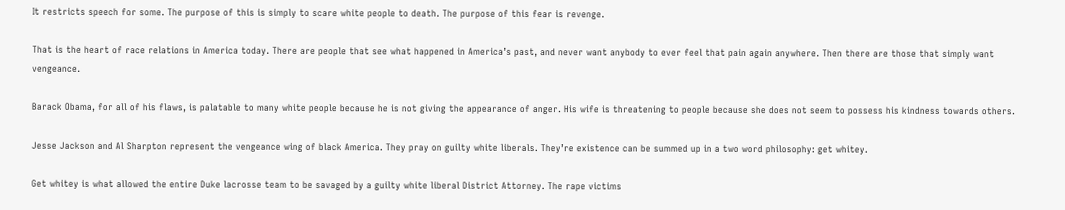It restricts speech for some. The purpose of this is simply to scare white people to death. The purpose of this fear is revenge.

That is the heart of race relations in America today. There are people that see what happened in America’s past, and never want anybody to ever feel that pain again anywhere. Then there are those that simply want vengeance.

Barack Obama, for all of his flaws, is palatable to many white people because he is not giving the appearance of anger. His wife is threatening to people because she does not seem to possess his kindness towards others.

Jesse Jackson and Al Sharpton represent the vengeance wing of black America. They pray on guilty white liberals. They’re existence can be summed up in a two word philosophy: get whitey.

Get whitey is what allowed the entire Duke lacrosse team to be savaged by a guilty white liberal District Attorney. The rape victims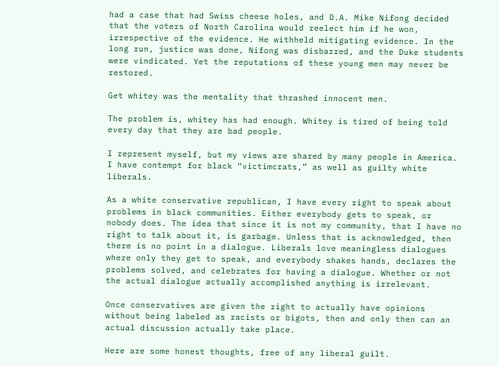had a case that had Swiss cheese holes, and D.A. Mike Nifong decided that the voters of North Carolina would reelect him if he won, irrespective of the evidence. He withheld mitigating evidence. In the long run, justice was done, Nifong was disbarred, and the Duke students were vindicated. Yet the reputations of these young men may never be restored.

Get whitey was the mentality that thrashed innocent men.

The problem is, whitey has had enough. Whitey is tired of being told every day that they are bad people.

I represent myself, but my views are shared by many people in America. I have contempt for black “victimcrats,” as well as guilty white liberals.

As a white conservative republican, I have every right to speak about problems in black communities. Either everybody gets to speak, or nobody does. The idea that since it is not my community, that I have no right to talk about it, is garbage. Unless that is acknowledged, then there is no point in a dialogue. Liberals love meaningless dialogues where only they get to speak, and everybody shakes hands, declares the problems solved, and celebrates for having a dialogue. Whether or not the actual dialogue actually accomplished anything is irrelevant.

Once conservatives are given the right to actually have opinions without being labeled as racists or bigots, then and only then can an actual discussion actually take place.

Here are some honest thoughts, free of any liberal guilt.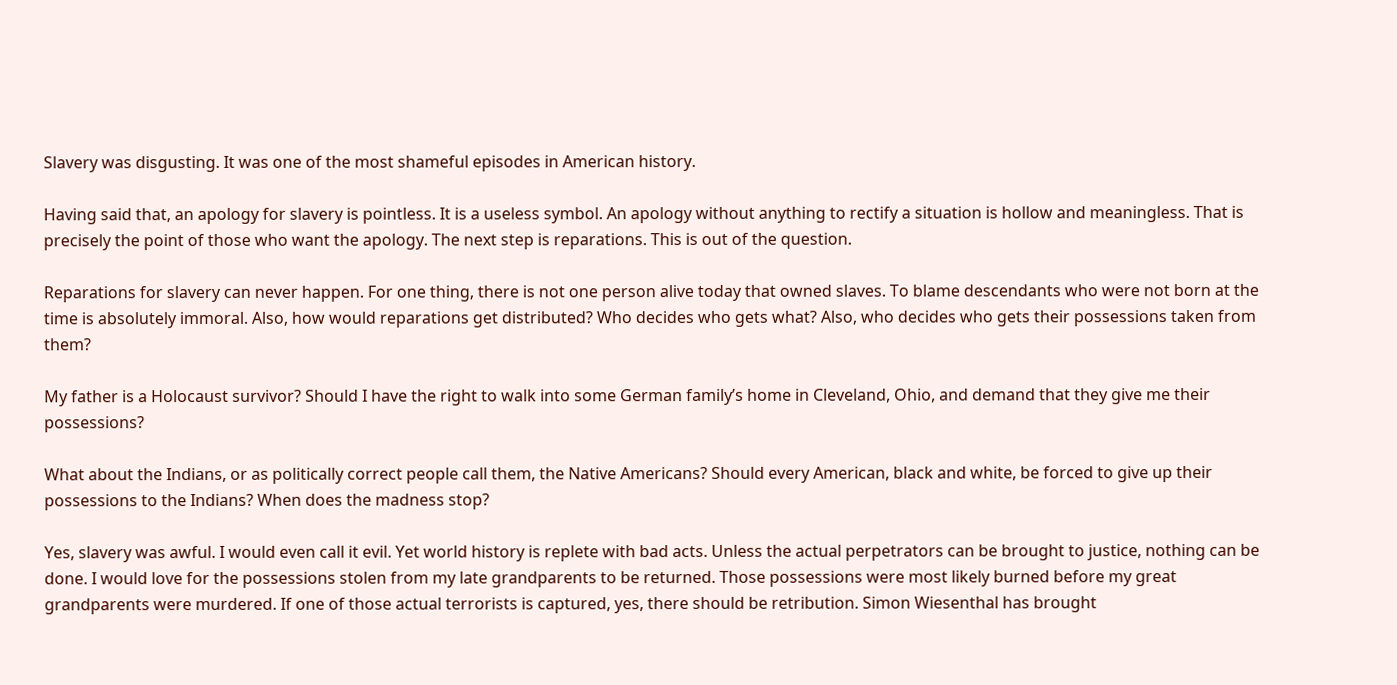Slavery was disgusting. It was one of the most shameful episodes in American history.

Having said that, an apology for slavery is pointless. It is a useless symbol. An apology without anything to rectify a situation is hollow and meaningless. That is precisely the point of those who want the apology. The next step is reparations. This is out of the question.

Reparations for slavery can never happen. For one thing, there is not one person alive today that owned slaves. To blame descendants who were not born at the time is absolutely immoral. Also, how would reparations get distributed? Who decides who gets what? Also, who decides who gets their possessions taken from them?

My father is a Holocaust survivor? Should I have the right to walk into some German family’s home in Cleveland, Ohio, and demand that they give me their possessions?

What about the Indians, or as politically correct people call them, the Native Americans? Should every American, black and white, be forced to give up their possessions to the Indians? When does the madness stop?

Yes, slavery was awful. I would even call it evil. Yet world history is replete with bad acts. Unless the actual perpetrators can be brought to justice, nothing can be done. I would love for the possessions stolen from my late grandparents to be returned. Those possessions were most likely burned before my great grandparents were murdered. If one of those actual terrorists is captured, yes, there should be retribution. Simon Wiesenthal has brought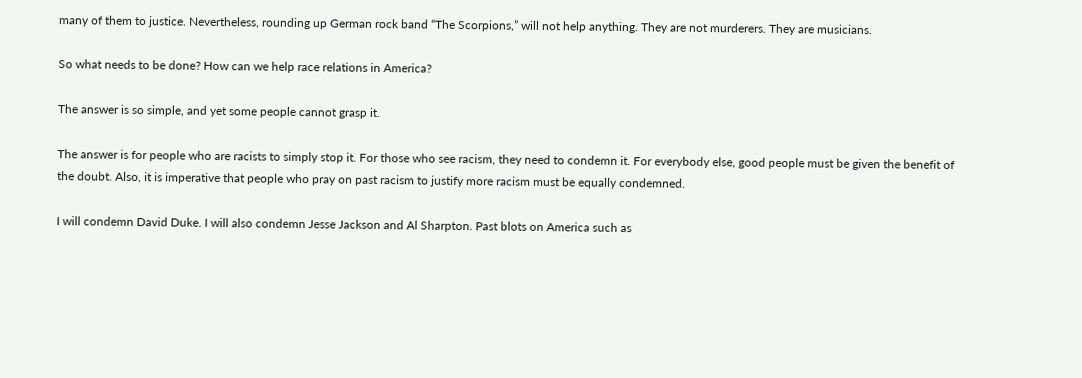many of them to justice. Nevertheless, rounding up German rock band “The Scorpions,” will not help anything. They are not murderers. They are musicians.

So what needs to be done? How can we help race relations in America?

The answer is so simple, and yet some people cannot grasp it.

The answer is for people who are racists to simply stop it. For those who see racism, they need to condemn it. For everybody else, good people must be given the benefit of the doubt. Also, it is imperative that people who pray on past racism to justify more racism must be equally condemned.

I will condemn David Duke. I will also condemn Jesse Jackson and Al Sharpton. Past blots on America such as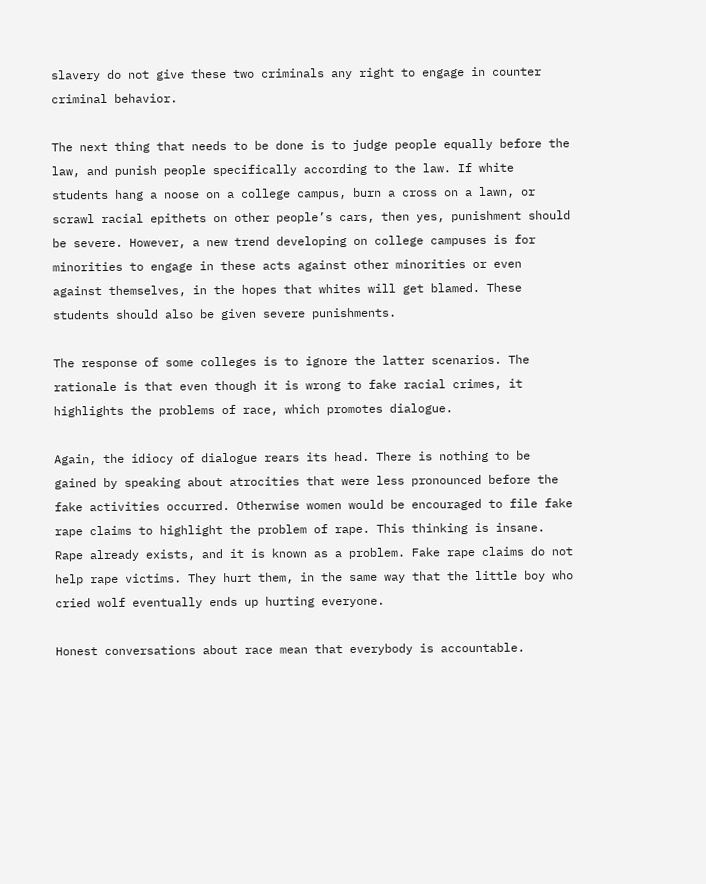slavery do not give these two criminals any right to engage in counter criminal behavior.

The next thing that needs to be done is to judge people equally before the law, and punish people specifically according to the law. If white students hang a noose on a college campus, burn a cross on a lawn, or scrawl racial epithets on other people’s cars, then yes, punishment should be severe. However, a new trend developing on college campuses is for minorities to engage in these acts against other minorities or even against themselves, in the hopes that whites will get blamed. These students should also be given severe punishments.

The response of some colleges is to ignore the latter scenarios. The rationale is that even though it is wrong to fake racial crimes, it highlights the problems of race, which promotes dialogue.

Again, the idiocy of dialogue rears its head. There is nothing to be gained by speaking about atrocities that were less pronounced before the fake activities occurred. Otherwise women would be encouraged to file fake rape claims to highlight the problem of rape. This thinking is insane. Rape already exists, and it is known as a problem. Fake rape claims do not help rape victims. They hurt them, in the same way that the little boy who cried wolf eventually ends up hurting everyone.

Honest conversations about race mean that everybody is accountable.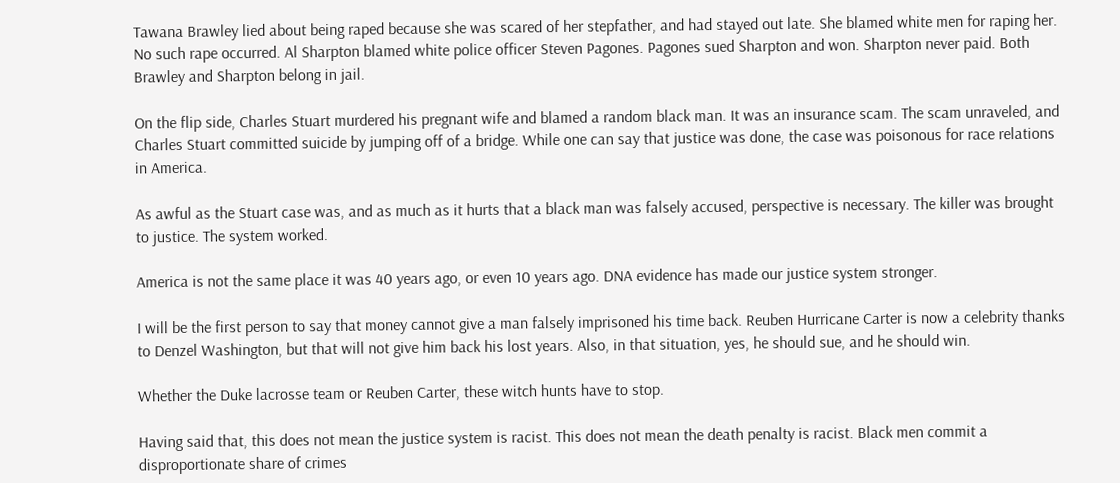Tawana Brawley lied about being raped because she was scared of her stepfather, and had stayed out late. She blamed white men for raping her. No such rape occurred. Al Sharpton blamed white police officer Steven Pagones. Pagones sued Sharpton and won. Sharpton never paid. Both Brawley and Sharpton belong in jail.

On the flip side, Charles Stuart murdered his pregnant wife and blamed a random black man. It was an insurance scam. The scam unraveled, and Charles Stuart committed suicide by jumping off of a bridge. While one can say that justice was done, the case was poisonous for race relations in America.

As awful as the Stuart case was, and as much as it hurts that a black man was falsely accused, perspective is necessary. The killer was brought to justice. The system worked.

America is not the same place it was 40 years ago, or even 10 years ago. DNA evidence has made our justice system stronger.

I will be the first person to say that money cannot give a man falsely imprisoned his time back. Reuben Hurricane Carter is now a celebrity thanks to Denzel Washington, but that will not give him back his lost years. Also, in that situation, yes, he should sue, and he should win.

Whether the Duke lacrosse team or Reuben Carter, these witch hunts have to stop.

Having said that, this does not mean the justice system is racist. This does not mean the death penalty is racist. Black men commit a disproportionate share of crimes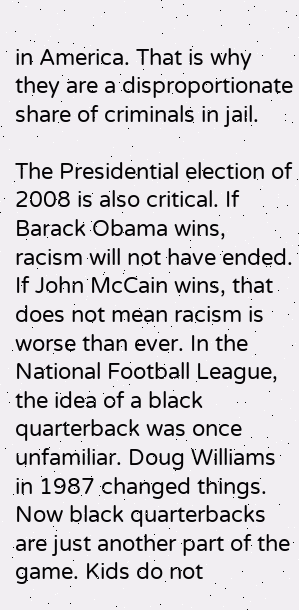in America. That is why they are a disproportionate share of criminals in jail.

The Presidential election of 2008 is also critical. If Barack Obama wins, racism will not have ended. If John McCain wins, that does not mean racism is worse than ever. In the National Football League, the idea of a black quarterback was once unfamiliar. Doug Williams in 1987 changed things. Now black quarterbacks are just another part of the game. Kids do not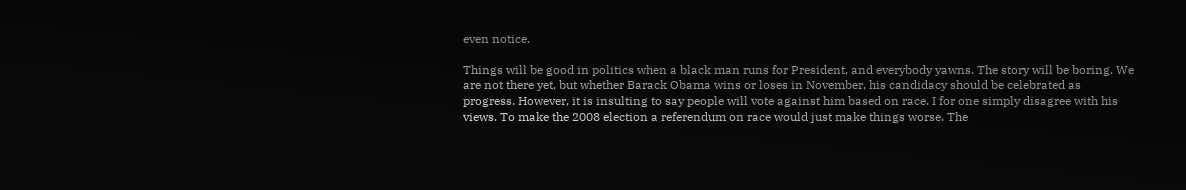even notice.

Things will be good in politics when a black man runs for President, and everybody yawns. The story will be boring. We are not there yet, but whether Barack Obama wins or loses in November, his candidacy should be celebrated as progress. However, it is insulting to say people will vote against him based on race. I for one simply disagree with his views. To make the 2008 election a referendum on race would just make things worse. The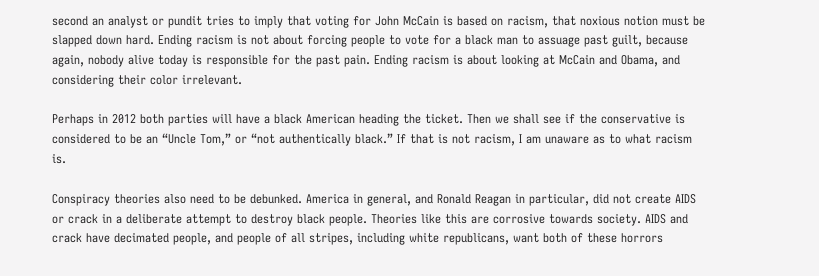second an analyst or pundit tries to imply that voting for John McCain is based on racism, that noxious notion must be slapped down hard. Ending racism is not about forcing people to vote for a black man to assuage past guilt, because again, nobody alive today is responsible for the past pain. Ending racism is about looking at McCain and Obama, and considering their color irrelevant.

Perhaps in 2012 both parties will have a black American heading the ticket. Then we shall see if the conservative is considered to be an “Uncle Tom,” or “not authentically black.” If that is not racism, I am unaware as to what racism is.

Conspiracy theories also need to be debunked. America in general, and Ronald Reagan in particular, did not create AIDS or crack in a deliberate attempt to destroy black people. Theories like this are corrosive towards society. AIDS and crack have decimated people, and people of all stripes, including white republicans, want both of these horrors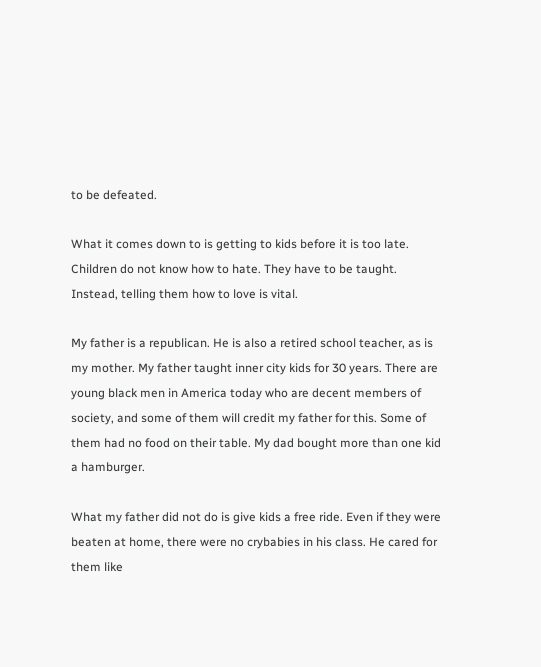to be defeated.

What it comes down to is getting to kids before it is too late. Children do not know how to hate. They have to be taught. Instead, telling them how to love is vital.

My father is a republican. He is also a retired school teacher, as is my mother. My father taught inner city kids for 30 years. There are young black men in America today who are decent members of society, and some of them will credit my father for this. Some of them had no food on their table. My dad bought more than one kid a hamburger.

What my father did not do is give kids a free ride. Even if they were beaten at home, there were no crybabies in his class. He cared for them like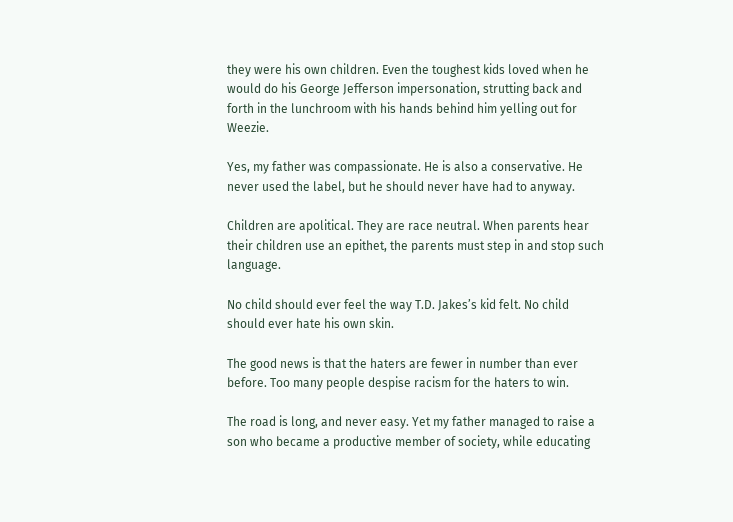they were his own children. Even the toughest kids loved when he would do his George Jefferson impersonation, strutting back and forth in the lunchroom with his hands behind him yelling out for Weezie.

Yes, my father was compassionate. He is also a conservative. He never used the label, but he should never have had to anyway.

Children are apolitical. They are race neutral. When parents hear their children use an epithet, the parents must step in and stop such language.

No child should ever feel the way T.D. Jakes’s kid felt. No child should ever hate his own skin.

The good news is that the haters are fewer in number than ever before. Too many people despise racism for the haters to win.

The road is long, and never easy. Yet my father managed to raise a son who became a productive member of society, while educating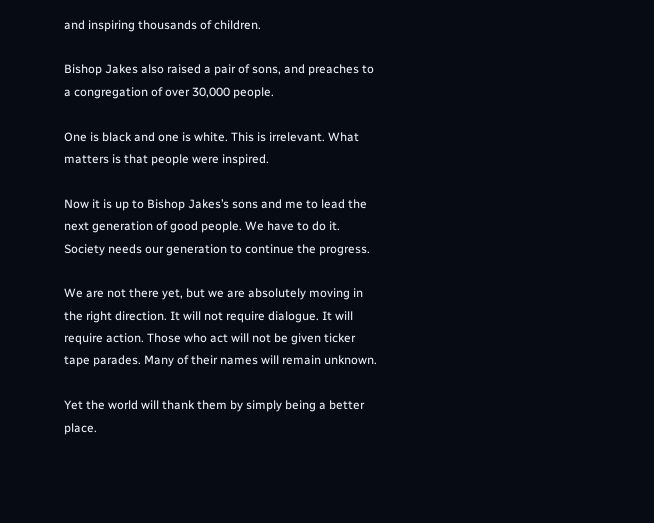and inspiring thousands of children.

Bishop Jakes also raised a pair of sons, and preaches to a congregation of over 30,000 people.

One is black and one is white. This is irrelevant. What matters is that people were inspired.

Now it is up to Bishop Jakes’s sons and me to lead the next generation of good people. We have to do it. Society needs our generation to continue the progress.

We are not there yet, but we are absolutely moving in the right direction. It will not require dialogue. It will require action. Those who act will not be given ticker tape parades. Many of their names will remain unknown.

Yet the world will thank them by simply being a better place.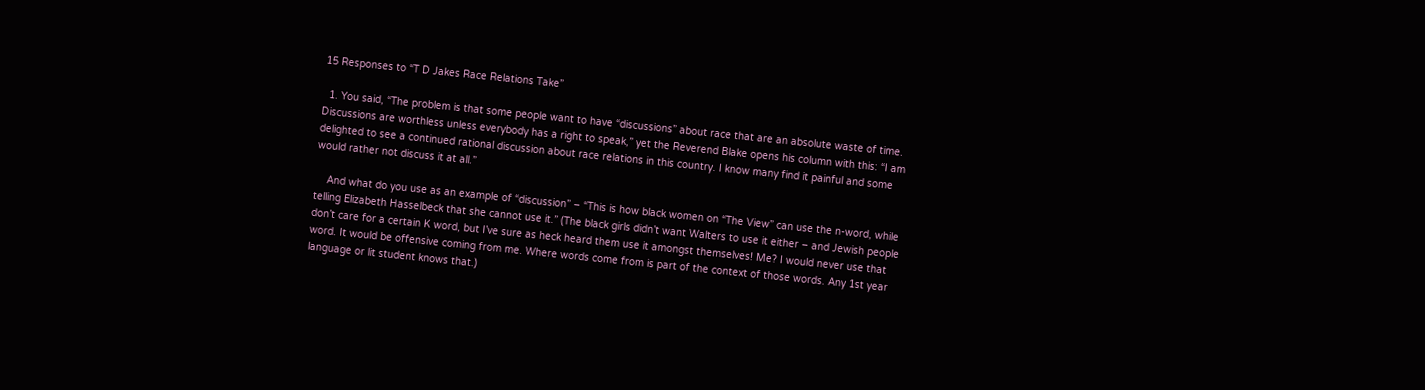15 Responses to “T D Jakes Race Relations Take”

  1. You said, “The problem is that some people want to have “discussions” about race that are an absolute waste of time. Discussions are worthless unless everybody has a right to speak,” yet the Reverend Blake opens his column with this: “I am delighted to see a continued rational discussion about race relations in this country. I know many find it painful and some would rather not discuss it at all.”

    And what do you use as an example of “discussion” – “This is how black women on “The View” can use the n-word, while telling Elizabeth Hasselbeck that she cannot use it.” (The black girls didn’t want Walters to use it either – and Jewish people don’t care for a certain K word, but I’ve sure as heck heard them use it amongst themselves! Me? I would never use that word. It would be offensive coming from me. Where words come from is part of the context of those words. Any 1st year language or lit student knows that.)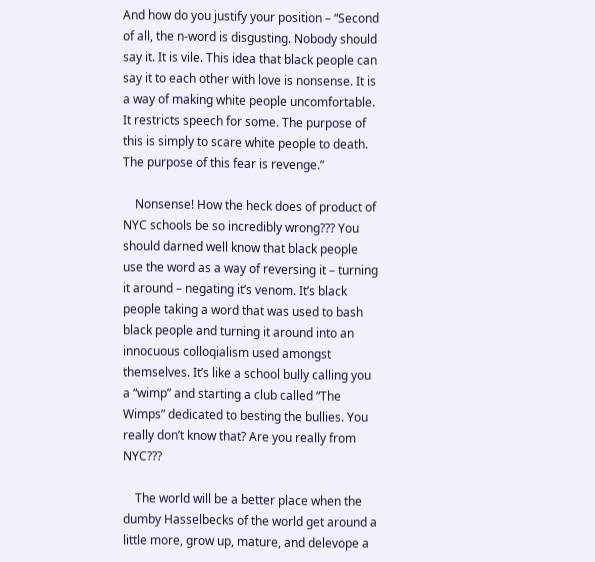And how do you justify your position – “Second of all, the n-word is disgusting. Nobody should say it. It is vile. This idea that black people can say it to each other with love is nonsense. It is a way of making white people uncomfortable. It restricts speech for some. The purpose of this is simply to scare white people to death. The purpose of this fear is revenge.”

    Nonsense! How the heck does of product of NYC schools be so incredibly wrong??? You should darned well know that black people use the word as a way of reversing it – turning it around – negating it’s venom. It’s black people taking a word that was used to bash black people and turning it around into an innocuous colloqialism used amongst themselves. It’s like a school bully calling you a “wimp” and starting a club called “The Wimps” dedicated to besting the bullies. You really don’t know that? Are you really from NYC???

    The world will be a better place when the dumby Hasselbecks of the world get around a little more, grow up, mature, and delevope a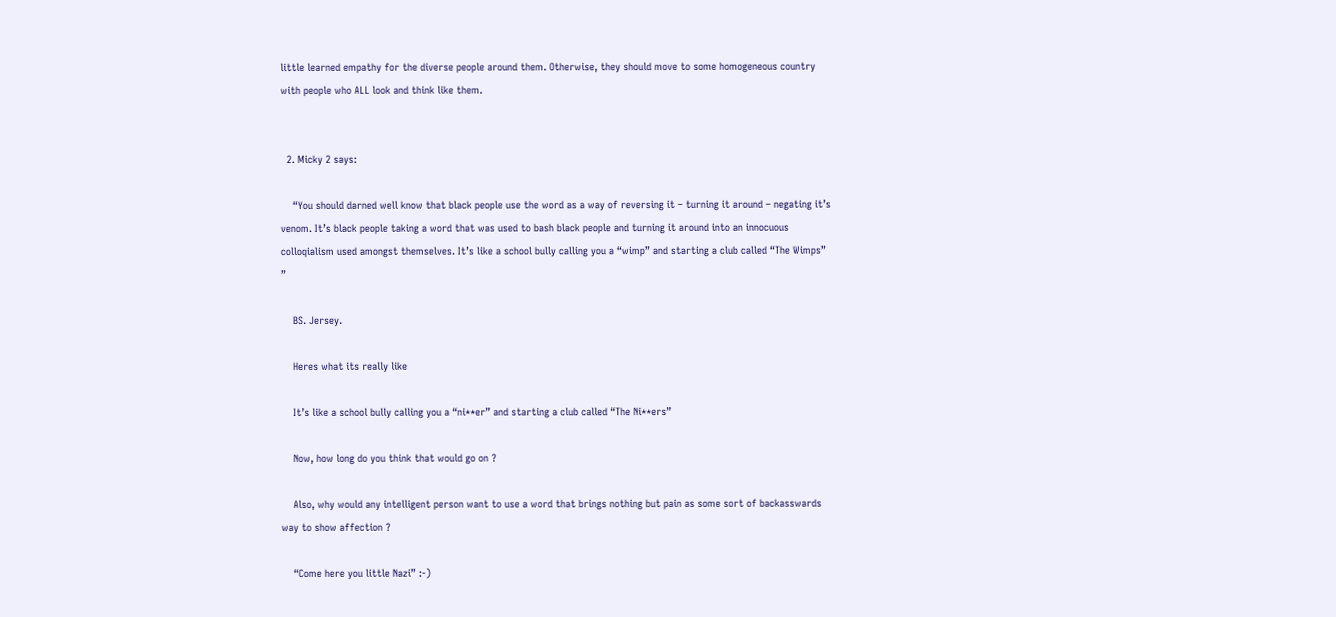little learned empathy for the diverse people around them. Otherwise, they should move to some homogeneous country with people who ALL look and think like them.


  2. Micky 2 says:

    “You should darned well know that black people use the word as a way of reversing it – turning it around – negating it’s venom. It’s black people taking a word that was used to bash black people and turning it around into an innocuous colloqialism used amongst themselves. It’s like a school bully calling you a “wimp” and starting a club called “The Wimps” ”

    BS. Jersey.

    Heres what its really like

    It’s like a school bully calling you a “ni**er” and starting a club called “The Ni**ers”

    Now, how long do you think that would go on ?

    Also, why would any intelligent person want to use a word that brings nothing but pain as some sort of backasswards way to show affection ?

    “Come here you little Nazi” :-)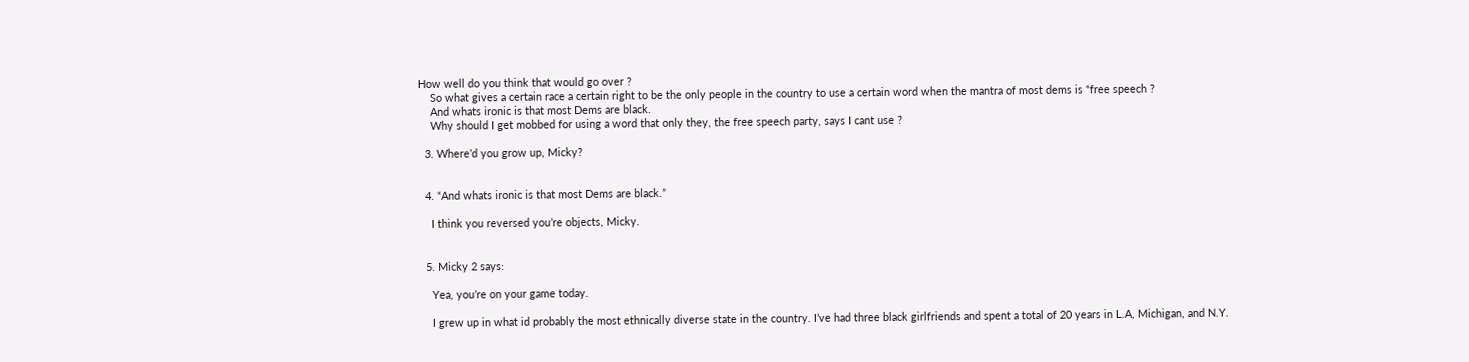How well do you think that would go over ?
    So what gives a certain race a certain right to be the only people in the country to use a certain word when the mantra of most dems is “free speech ?
    And whats ironic is that most Dems are black.
    Why should I get mobbed for using a word that only they, the free speech party, says I cant use ?

  3. Where’d you grow up, Micky?


  4. “And whats ironic is that most Dems are black.”

    I think you reversed you’re objects, Micky.


  5. Micky 2 says:

    Yea, you’re on your game today.

    I grew up in what id probably the most ethnically diverse state in the country. I’ve had three black girlfriends and spent a total of 20 years in L.A, Michigan, and N.Y.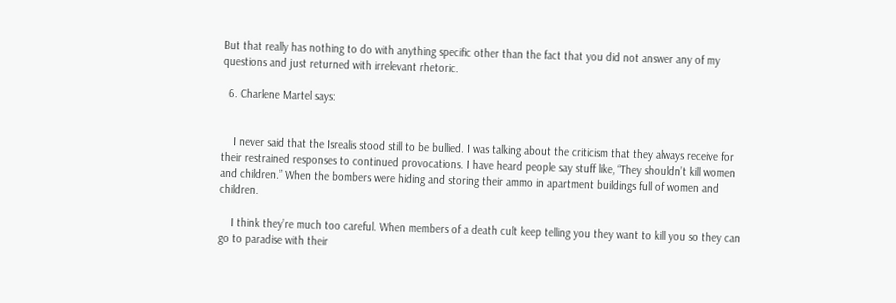But that really has nothing to do with anything specific other than the fact that you did not answer any of my questions and just returned with irrelevant rhetoric.

  6. Charlene Martel says:


    I never said that the Isrealis stood still to be bullied. I was talking about the criticism that they always receive for their restrained responses to continued provocations. I have heard people say stuff like, “They shouldn’t kill women and children.” When the bombers were hiding and storing their ammo in apartment buildings full of women and children.

    I think they’re much too careful. When members of a death cult keep telling you they want to kill you so they can go to paradise with their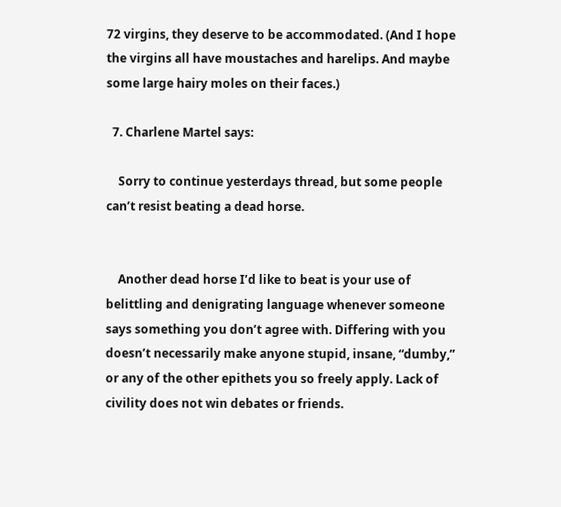72 virgins, they deserve to be accommodated. (And I hope the virgins all have moustaches and harelips. And maybe some large hairy moles on their faces.)

  7. Charlene Martel says:

    Sorry to continue yesterdays thread, but some people can’t resist beating a dead horse.


    Another dead horse I’d like to beat is your use of belittling and denigrating language whenever someone says something you don’t agree with. Differing with you doesn’t necessarily make anyone stupid, insane, “dumby,” or any of the other epithets you so freely apply. Lack of civility does not win debates or friends.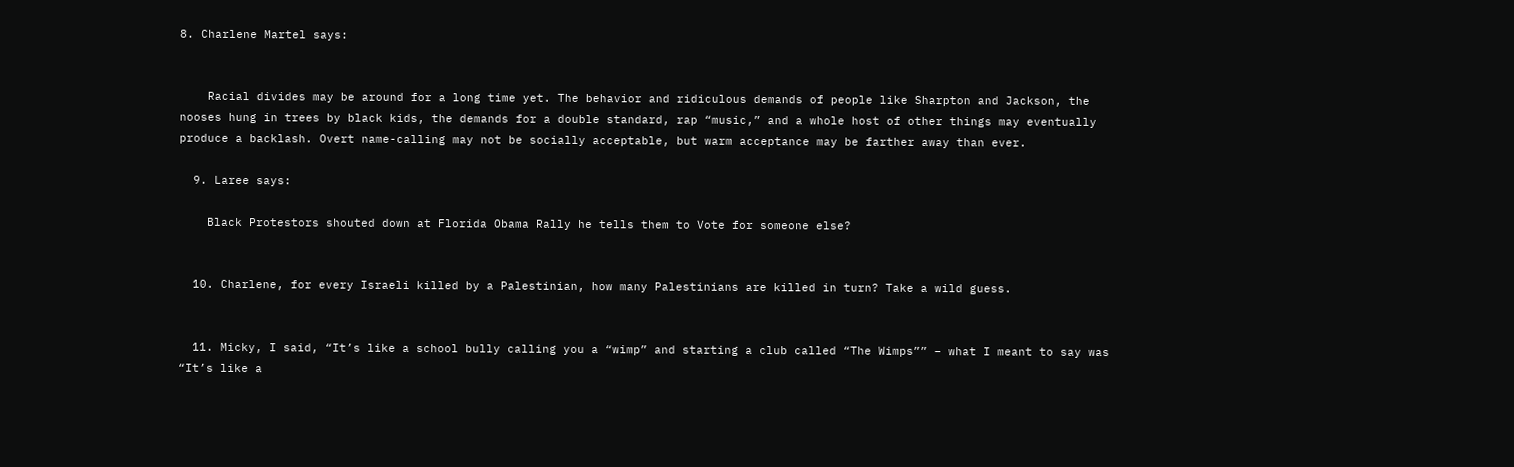8. Charlene Martel says:


    Racial divides may be around for a long time yet. The behavior and ridiculous demands of people like Sharpton and Jackson, the nooses hung in trees by black kids, the demands for a double standard, rap “music,” and a whole host of other things may eventually produce a backlash. Overt name-calling may not be socially acceptable, but warm acceptance may be farther away than ever.

  9. Laree says:

    Black Protestors shouted down at Florida Obama Rally he tells them to Vote for someone else?


  10. Charlene, for every Israeli killed by a Palestinian, how many Palestinians are killed in turn? Take a wild guess.


  11. Micky, I said, “It’s like a school bully calling you a “wimp” and starting a club called “The Wimps”” – what I meant to say was “It’s like a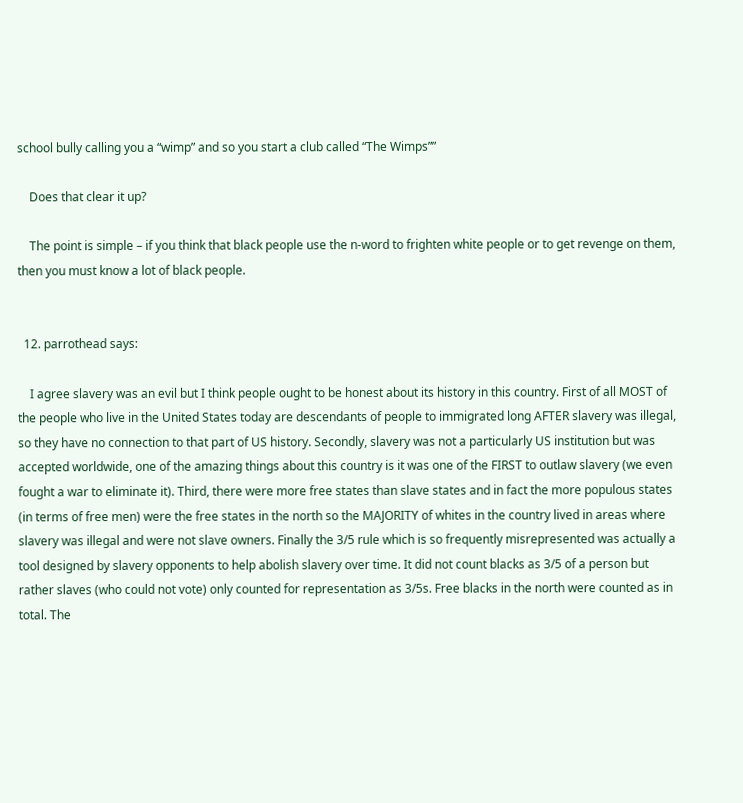school bully calling you a “wimp” and so you start a club called “The Wimps””

    Does that clear it up?

    The point is simple – if you think that black people use the n-word to frighten white people or to get revenge on them, then you must know a lot of black people.


  12. parrothead says:

    I agree slavery was an evil but I think people ought to be honest about its history in this country. First of all MOST of the people who live in the United States today are descendants of people to immigrated long AFTER slavery was illegal, so they have no connection to that part of US history. Secondly, slavery was not a particularly US institution but was accepted worldwide, one of the amazing things about this country is it was one of the FIRST to outlaw slavery (we even fought a war to eliminate it). Third, there were more free states than slave states and in fact the more populous states (in terms of free men) were the free states in the north so the MAJORITY of whites in the country lived in areas where slavery was illegal and were not slave owners. Finally the 3/5 rule which is so frequently misrepresented was actually a tool designed by slavery opponents to help abolish slavery over time. It did not count blacks as 3/5 of a person but rather slaves (who could not vote) only counted for representation as 3/5s. Free blacks in the north were counted as in total. The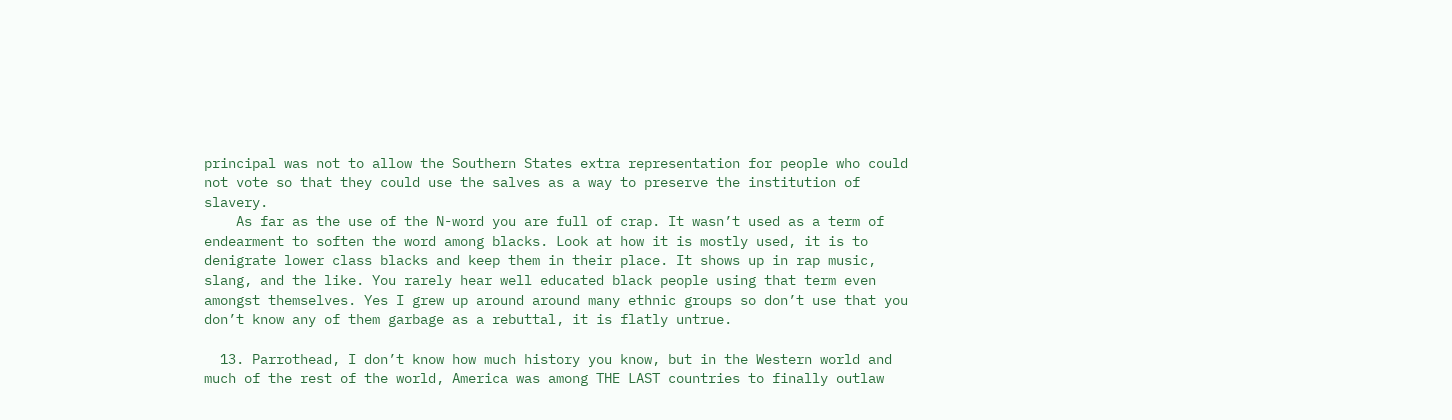principal was not to allow the Southern States extra representation for people who could not vote so that they could use the salves as a way to preserve the institution of slavery.
    As far as the use of the N-word you are full of crap. It wasn’t used as a term of endearment to soften the word among blacks. Look at how it is mostly used, it is to denigrate lower class blacks and keep them in their place. It shows up in rap music, slang, and the like. You rarely hear well educated black people using that term even amongst themselves. Yes I grew up around around many ethnic groups so don’t use that you don’t know any of them garbage as a rebuttal, it is flatly untrue.

  13. Parrothead, I don’t know how much history you know, but in the Western world and much of the rest of the world, America was among THE LAST countries to finally outlaw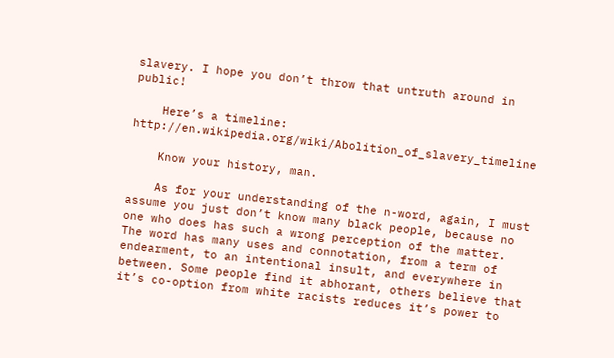slavery. I hope you don’t throw that untruth around in public!

    Here’s a timeline: http://en.wikipedia.org/wiki/Abolition_of_slavery_timeline

    Know your history, man.

    As for your understanding of the n-word, again, I must assume you just don’t know many black people, because no one who does has such a wrong perception of the matter. The word has many uses and connotation, from a term of endearment, to an intentional insult, and everywhere in between. Some people find it abhorant, others believe that it’s co-option from white racists reduces it’s power to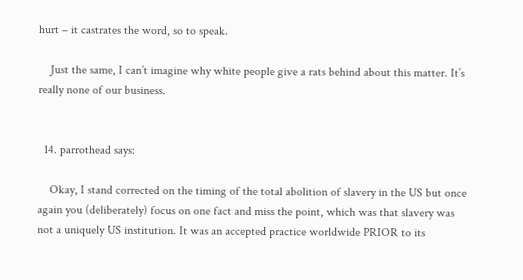hurt – it castrates the word, so to speak.

    Just the same, I can’t imagine why white people give a rats behind about this matter. It’s really none of our business.


  14. parrothead says:

    Okay, I stand corrected on the timing of the total abolition of slavery in the US but once again you (deliberately) focus on one fact and miss the point, which was that slavery was not a uniquely US institution. It was an accepted practice worldwide PRIOR to its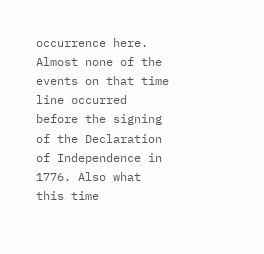occurrence here. Almost none of the events on that time line occurred before the signing of the Declaration of Independence in 1776. Also what this time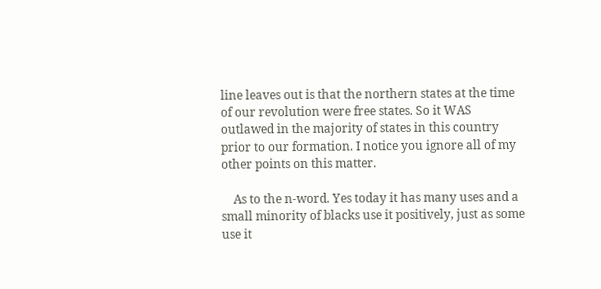line leaves out is that the northern states at the time of our revolution were free states. So it WAS outlawed in the majority of states in this country prior to our formation. I notice you ignore all of my other points on this matter.

    As to the n-word. Yes today it has many uses and a small minority of blacks use it positively, just as some use it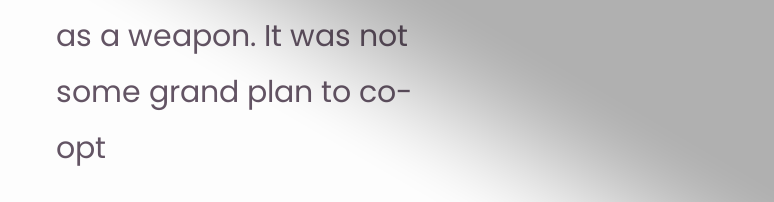as a weapon. It was not some grand plan to co-opt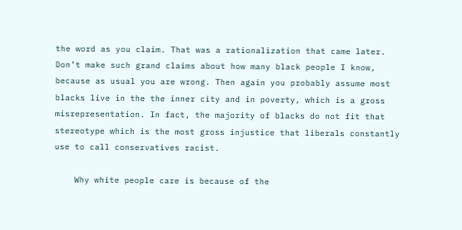the word as you claim. That was a rationalization that came later. Don’t make such grand claims about how many black people I know, because as usual you are wrong. Then again you probably assume most blacks live in the the inner city and in poverty, which is a gross misrepresentation. In fact, the majority of blacks do not fit that stereotype which is the most gross injustice that liberals constantly use to call conservatives racist.

    Why white people care is because of the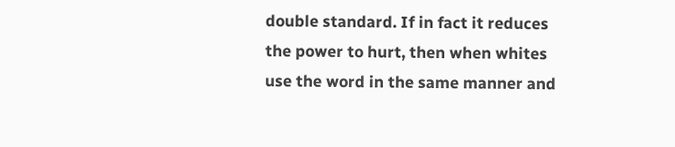double standard. If in fact it reduces the power to hurt, then when whites use the word in the same manner and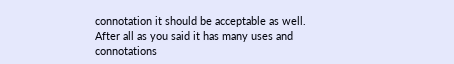connotation it should be acceptable as well. After all as you said it has many uses and connotations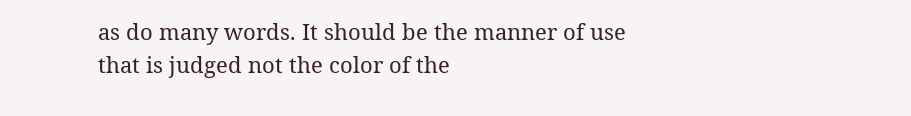as do many words. It should be the manner of use that is judged not the color of the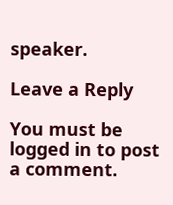speaker.

Leave a Reply

You must be logged in to post a comment.